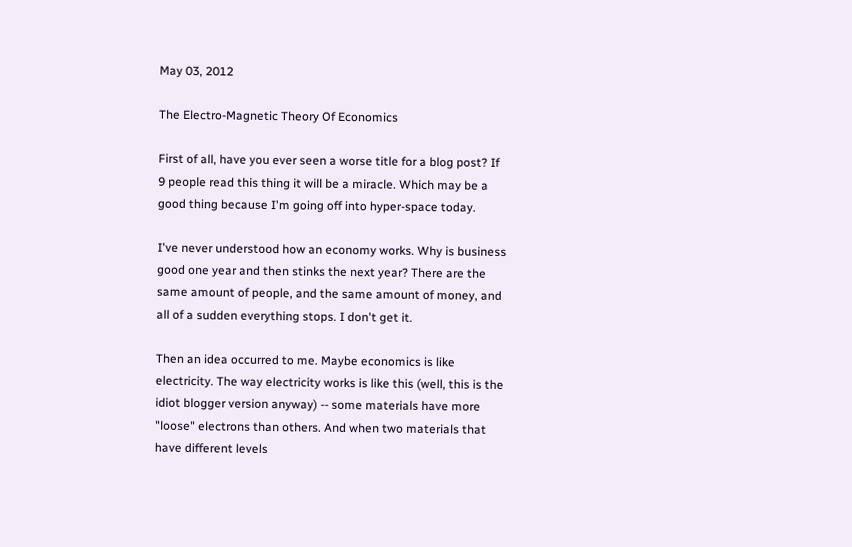May 03, 2012

The Electro-Magnetic Theory Of Economics

First of all, have you ever seen a worse title for a blog post? If 9 people read this thing it will be a miracle. Which may be a good thing because I'm going off into hyper-space today.

I've never understood how an economy works. Why is business good one year and then stinks the next year? There are the same amount of people, and the same amount of money, and all of a sudden everything stops. I don't get it.

Then an idea occurred to me. Maybe economics is like electricity. The way electricity works is like this (well, this is the idiot blogger version anyway) -- some materials have more "loose" electrons than others. And when two materials that have different levels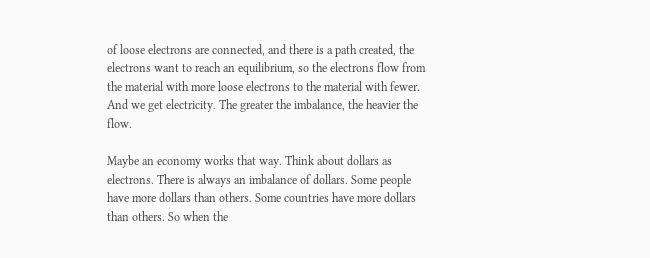of loose electrons are connected, and there is a path created, the electrons want to reach an equilibrium, so the electrons flow from the material with more loose electrons to the material with fewer. And we get electricity. The greater the imbalance, the heavier the flow.

Maybe an economy works that way. Think about dollars as electrons. There is always an imbalance of dollars. Some people have more dollars than others. Some countries have more dollars than others. So when the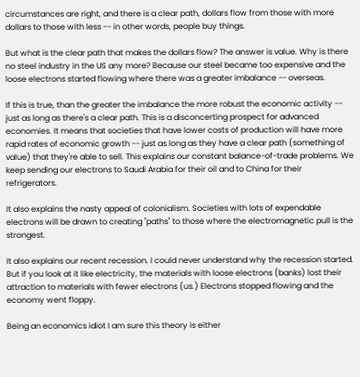circumstances are right, and there is a clear path, dollars flow from those with more dollars to those with less -- in other words, people buy things.

But what is the clear path that makes the dollars flow? The answer is value. Why is there no steel industry in the US any more? Because our steel became too expensive and the loose electrons started flowing where there was a greater imbalance -- overseas.

If this is true, than the greater the imbalance the more robust the economic activity -- just as long as there's a clear path. This is a disconcerting prospect for advanced economies. It means that societies that have lower costs of production will have more rapid rates of economic growth -- just as long as they have a clear path (something of value) that they're able to sell. This explains our constant balance-of-trade problems. We keep sending our electrons to Saudi Arabia for their oil and to China for their refrigerators.

It also explains the nasty appeal of colonialism. Societies with lots of expendable electrons will be drawn to creating "paths" to those where the electromagnetic pull is the strongest.

It also explains our recent recession. I could never understand why the recession started. But if you look at it like electricity, the materials with loose electrons (banks) lost their attraction to materials with fewer electrons (us.) Electrons stopped flowing and the economy went floppy.

Being an economics idiot I am sure this theory is either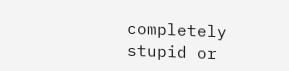completely stupid or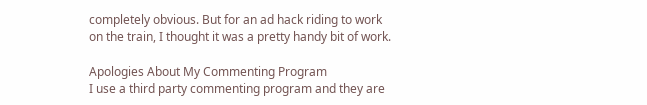completely obvious. But for an ad hack riding to work on the train, I thought it was a pretty handy bit of work.

Apologies About My Commenting Program
I use a third party commenting program and they are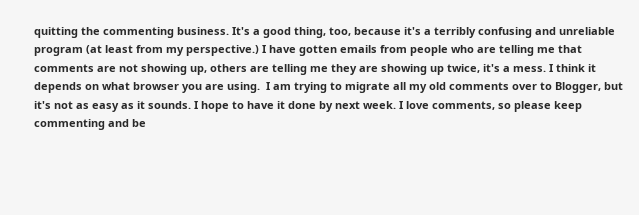quitting the commenting business. It's a good thing, too, because it's a terribly confusing and unreliable program (at least from my perspective.) I have gotten emails from people who are telling me that comments are not showing up, others are telling me they are showing up twice, it's a mess. I think it depends on what browser you are using.  I am trying to migrate all my old comments over to Blogger, but it's not as easy as it sounds. I hope to have it done by next week. I love comments, so please keep commenting and be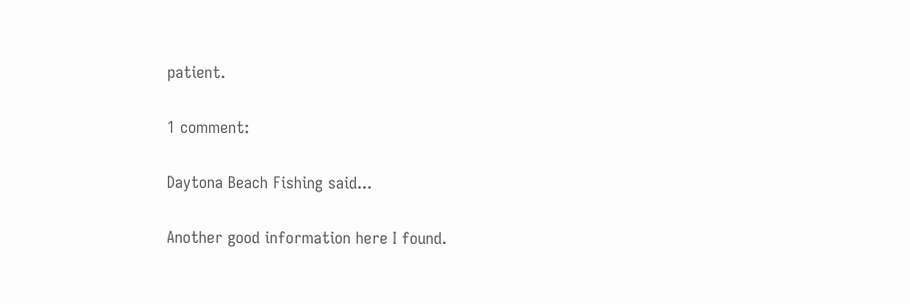patient.

1 comment:

Daytona Beach Fishing said...

Another good information here I found.